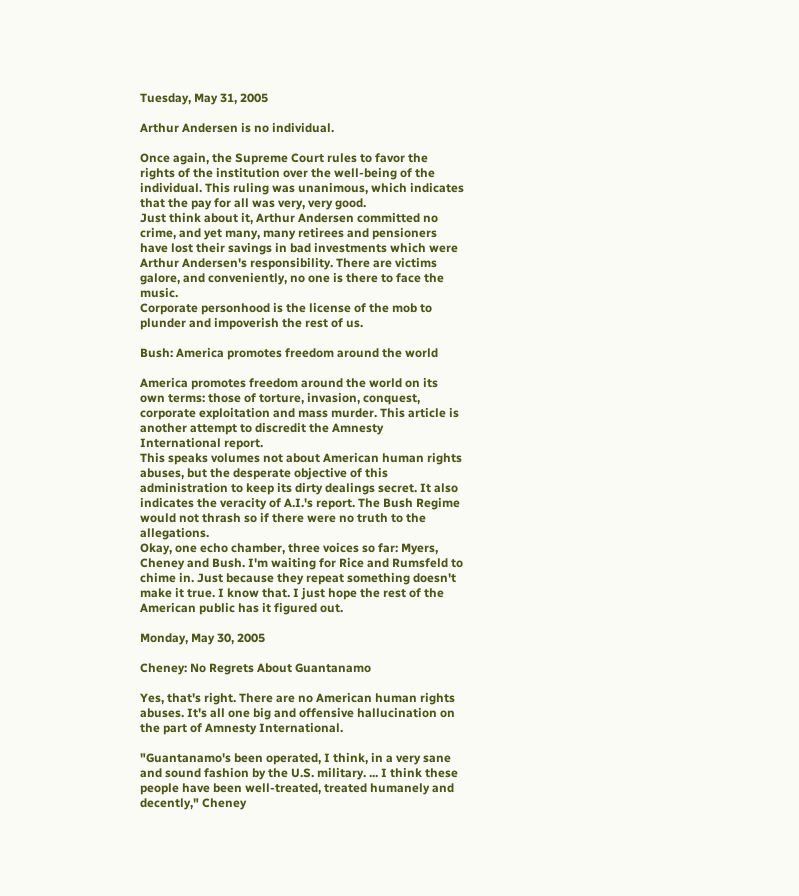Tuesday, May 31, 2005

Arthur Andersen is no individual.

Once again, the Supreme Court rules to favor the rights of the institution over the well-being of the individual. This ruling was unanimous, which indicates that the pay for all was very, very good.
Just think about it, Arthur Andersen committed no crime, and yet many, many retirees and pensioners have lost their savings in bad investments which were Arthur Andersen's responsibility. There are victims galore, and conveniently, no one is there to face the music.
Corporate personhood is the license of the mob to plunder and impoverish the rest of us.

Bush: America promotes freedom around the world

America promotes freedom around the world on its own terms: those of torture, invasion, conquest, corporate exploitation and mass murder. This article is another attempt to discredit the Amnesty International report.
This speaks volumes not about American human rights abuses, but the desperate objective of this administration to keep its dirty dealings secret. It also indicates the veracity of A.I.'s report. The Bush Regime would not thrash so if there were no truth to the allegations.
Okay, one echo chamber, three voices so far: Myers, Cheney and Bush. I'm waiting for Rice and Rumsfeld to chime in. Just because they repeat something doesn't make it true. I know that. I just hope the rest of the American public has it figured out.

Monday, May 30, 2005

Cheney: No Regrets About Guantanamo

Yes, that's right. There are no American human rights abuses. It's all one big and offensive hallucination on the part of Amnesty International.

"Guantanamo's been operated, I think, in a very sane and sound fashion by the U.S. military. ... I think these people have been well-treated, treated humanely and decently," Cheney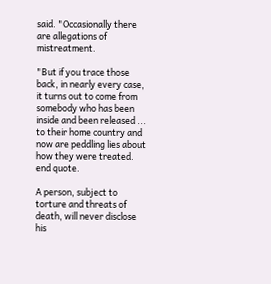said. "Occasionally there are allegations of mistreatment.

"But if you trace those back, in nearly every case, it turns out to come from somebody who has been inside and been released ... to their home country and now are peddling lies about how they were treated. end quote.

A person, subject to torture and threats of death, will never disclose his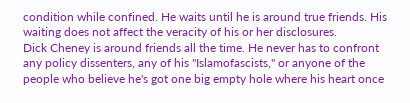condition while confined. He waits until he is around true friends. His waiting does not affect the veracity of his or her disclosures.
Dick Cheney is around friends all the time. He never has to confront any policy dissenters, any of his "Islamofascists," or anyone of the people who believe he's got one big empty hole where his heart once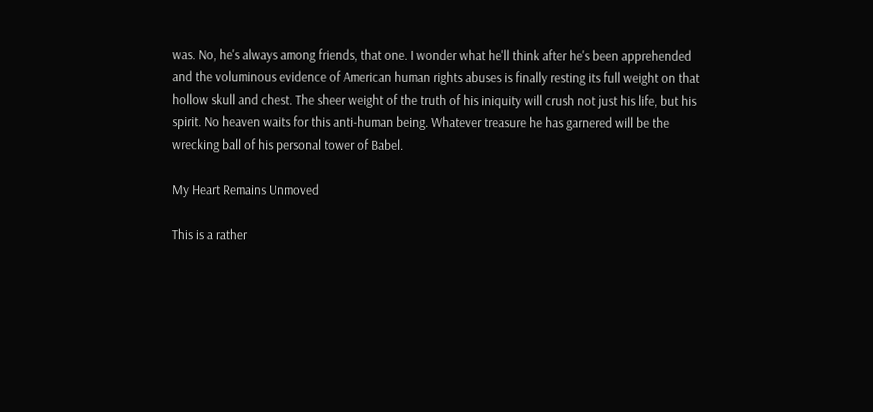was. No, he's always among friends, that one. I wonder what he'll think after he's been apprehended and the voluminous evidence of American human rights abuses is finally resting its full weight on that hollow skull and chest. The sheer weight of the truth of his iniquity will crush not just his life, but his spirit. No heaven waits for this anti-human being. Whatever treasure he has garnered will be the wrecking ball of his personal tower of Babel.

My Heart Remains Unmoved

This is a rather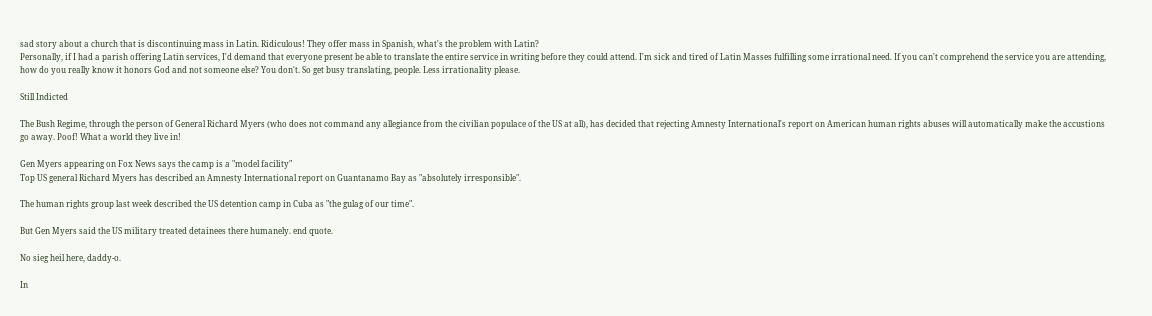sad story about a church that is discontinuing mass in Latin. Ridiculous! They offer mass in Spanish, what's the problem with Latin?
Personally, if I had a parish offering Latin services, I'd demand that everyone present be able to translate the entire service in writing before they could attend. I'm sick and tired of Latin Masses fulfilling some irrational need. If you can't comprehend the service you are attending, how do you really know it honors God and not someone else? You don't. So get busy translating, people. Less irrationality please.

Still Indicted

The Bush Regime, through the person of General Richard Myers (who does not command any allegiance from the civilian populace of the US at all), has decided that rejecting Amnesty International's report on American human rights abuses will automatically make the accustions go away. Poof! What a world they live in!

Gen Myers appearing on Fox News says the camp is a "model facility"
Top US general Richard Myers has described an Amnesty International report on Guantanamo Bay as "absolutely irresponsible".

The human rights group last week described the US detention camp in Cuba as "the gulag of our time".

But Gen Myers said the US military treated detainees there humanely. end quote.

No sieg heil here, daddy-o.

In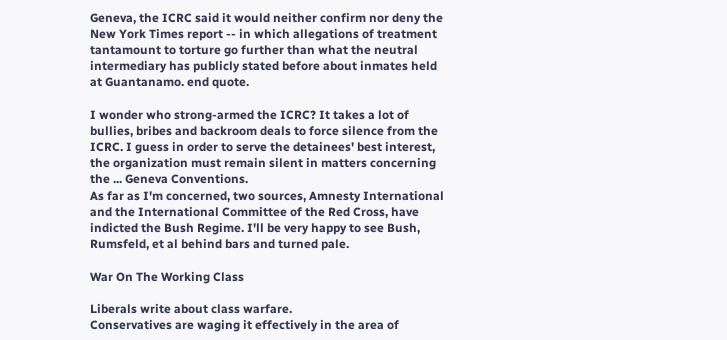Geneva, the ICRC said it would neither confirm nor deny the New York Times report -- in which allegations of treatment tantamount to torture go further than what the neutral intermediary has publicly stated before about inmates held at Guantanamo. end quote.

I wonder who strong-armed the ICRC? It takes a lot of bullies, bribes and backroom deals to force silence from the ICRC. I guess in order to serve the detainees' best interest, the organization must remain silent in matters concerning the ... Geneva Conventions.
As far as I'm concerned, two sources, Amnesty International and the International Committee of the Red Cross, have indicted the Bush Regime. I'll be very happy to see Bush, Rumsfeld, et al behind bars and turned pale.

War On The Working Class

Liberals write about class warfare.
Conservatives are waging it effectively in the area of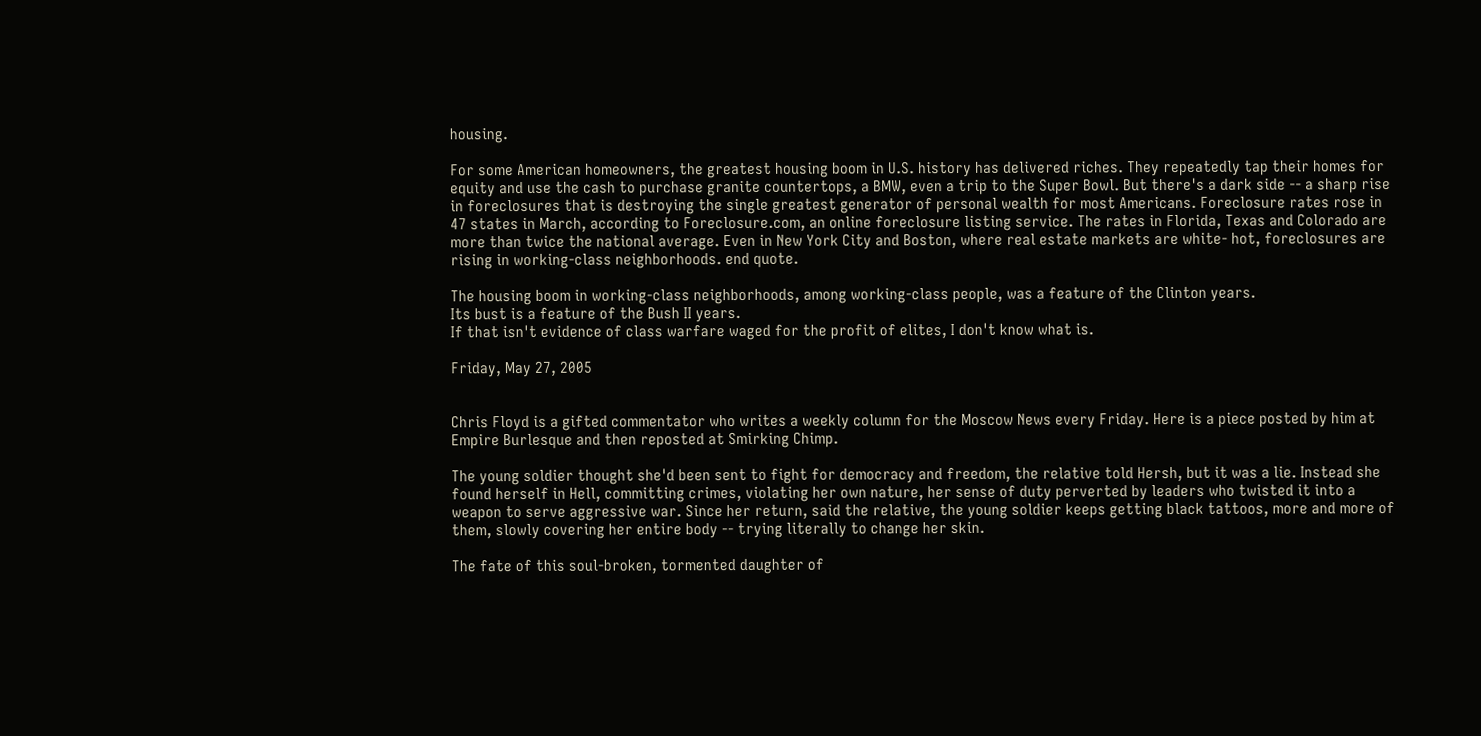housing.

For some American homeowners, the greatest housing boom in U.S. history has delivered riches. They repeatedly tap their homes for equity and use the cash to purchase granite countertops, a BMW, even a trip to the Super Bowl. But there's a dark side -- a sharp rise in foreclosures that is destroying the single greatest generator of personal wealth for most Americans. Foreclosure rates rose in 47 states in March, according to Foreclosure.com, an online foreclosure listing service. The rates in Florida, Texas and Colorado are more than twice the national average. Even in New York City and Boston, where real estate markets are white- hot, foreclosures are rising in working-class neighborhoods. end quote.

The housing boom in working-class neighborhoods, among working-class people, was a feature of the Clinton years.
Its bust is a feature of the Bush II years.
If that isn't evidence of class warfare waged for the profit of elites, I don't know what is.

Friday, May 27, 2005


Chris Floyd is a gifted commentator who writes a weekly column for the Moscow News every Friday. Here is a piece posted by him at Empire Burlesque and then reposted at Smirking Chimp.

The young soldier thought she'd been sent to fight for democracy and freedom, the relative told Hersh, but it was a lie. Instead she found herself in Hell, committing crimes, violating her own nature, her sense of duty perverted by leaders who twisted it into a weapon to serve aggressive war. Since her return, said the relative, the young soldier keeps getting black tattoos, more and more of them, slowly covering her entire body -- trying literally to change her skin.

The fate of this soul-broken, tormented daughter of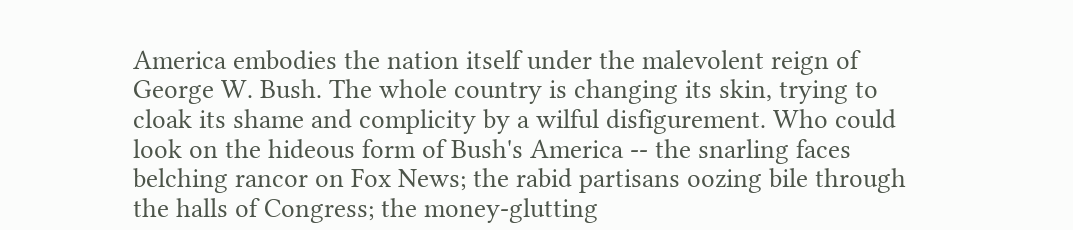America embodies the nation itself under the malevolent reign of George W. Bush. The whole country is changing its skin, trying to cloak its shame and complicity by a wilful disfigurement. Who could look on the hideous form of Bush's America -- the snarling faces belching rancor on Fox News; the rabid partisans oozing bile through the halls of Congress; the money-glutting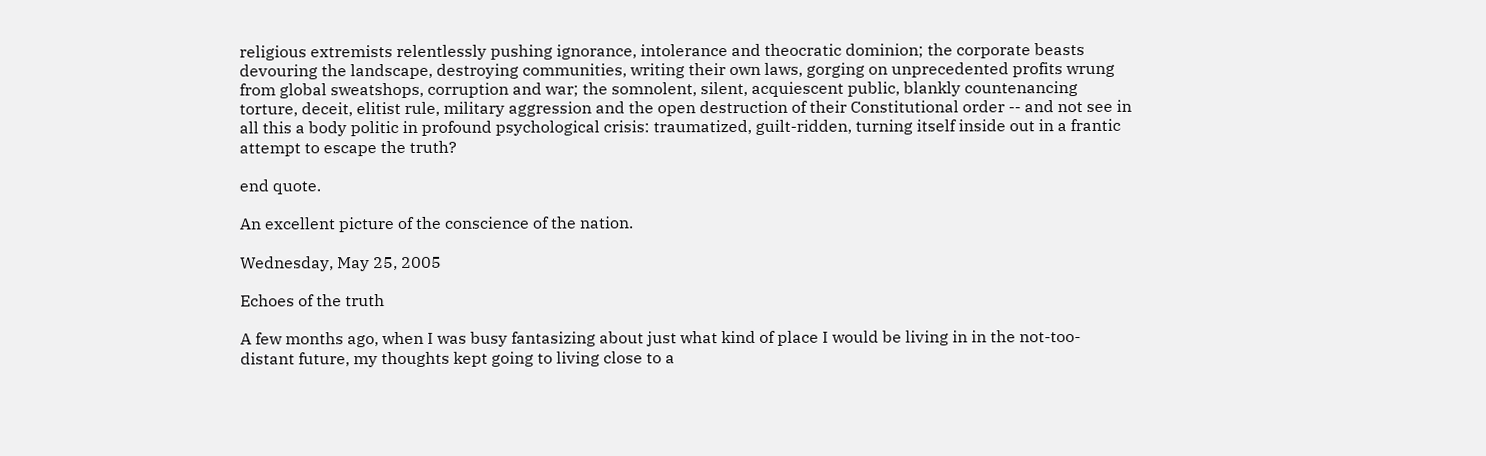religious extremists relentlessly pushing ignorance, intolerance and theocratic dominion; the corporate beasts devouring the landscape, destroying communities, writing their own laws, gorging on unprecedented profits wrung from global sweatshops, corruption and war; the somnolent, silent, acquiescent public, blankly countenancing torture, deceit, elitist rule, military aggression and the open destruction of their Constitutional order -- and not see in all this a body politic in profound psychological crisis: traumatized, guilt-ridden, turning itself inside out in a frantic attempt to escape the truth?

end quote.

An excellent picture of the conscience of the nation.

Wednesday, May 25, 2005

Echoes of the truth

A few months ago, when I was busy fantasizing about just what kind of place I would be living in in the not-too-distant future, my thoughts kept going to living close to a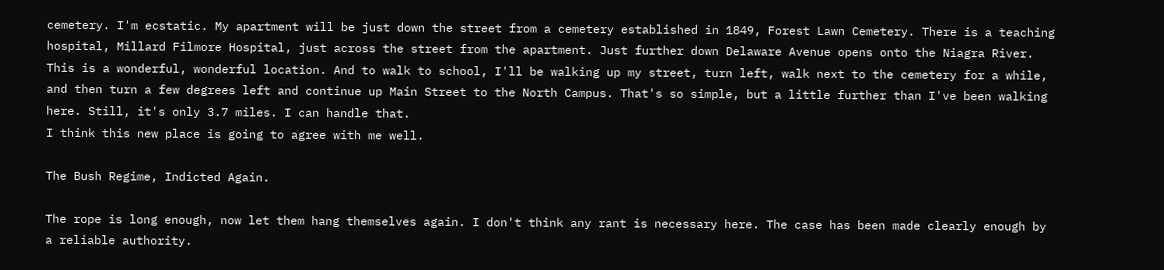cemetery. I'm ecstatic. My apartment will be just down the street from a cemetery established in 1849, Forest Lawn Cemetery. There is a teaching hospital, Millard Filmore Hospital, just across the street from the apartment. Just further down Delaware Avenue opens onto the Niagra River.
This is a wonderful, wonderful location. And to walk to school, I'll be walking up my street, turn left, walk next to the cemetery for a while, and then turn a few degrees left and continue up Main Street to the North Campus. That's so simple, but a little further than I've been walking here. Still, it's only 3.7 miles. I can handle that.
I think this new place is going to agree with me well.

The Bush Regime, Indicted Again.

The rope is long enough, now let them hang themselves again. I don't think any rant is necessary here. The case has been made clearly enough by a reliable authority.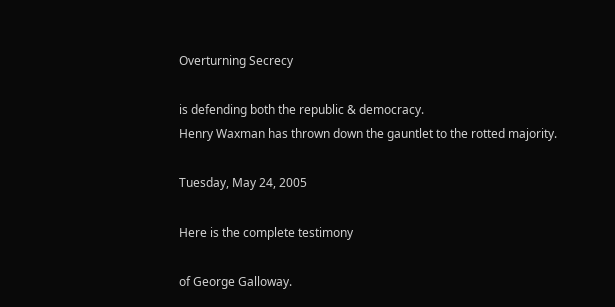Overturning Secrecy

is defending both the republic & democracy.
Henry Waxman has thrown down the gauntlet to the rotted majority.

Tuesday, May 24, 2005

Here is the complete testimony

of George Galloway.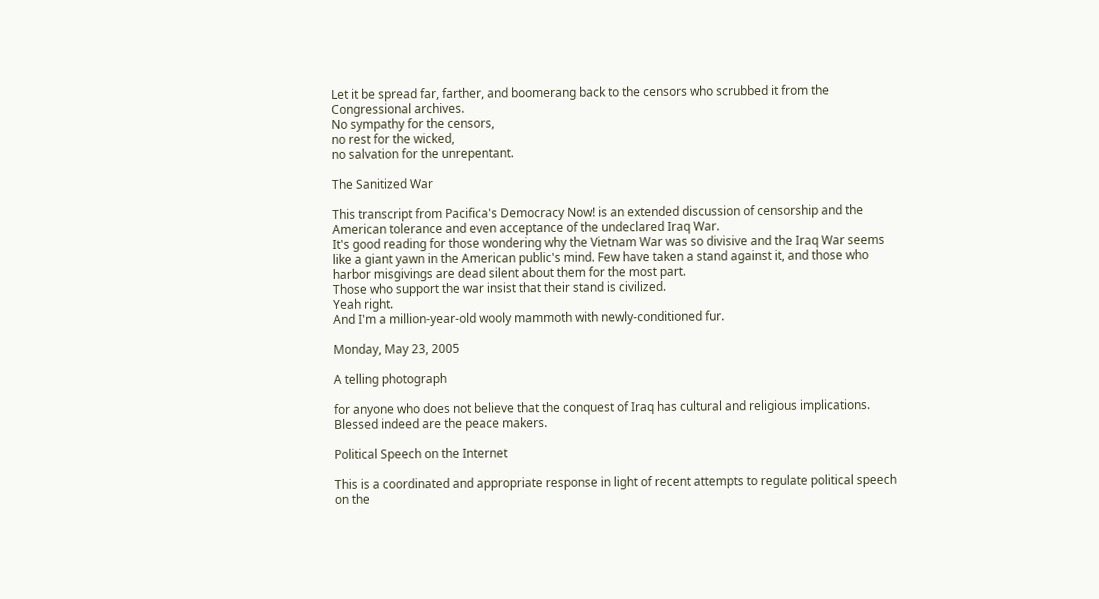Let it be spread far, farther, and boomerang back to the censors who scrubbed it from the Congressional archives.
No sympathy for the censors,
no rest for the wicked,
no salvation for the unrepentant.

The Sanitized War

This transcript from Pacifica's Democracy Now! is an extended discussion of censorship and the American tolerance and even acceptance of the undeclared Iraq War.
It's good reading for those wondering why the Vietnam War was so divisive and the Iraq War seems like a giant yawn in the American public's mind. Few have taken a stand against it, and those who harbor misgivings are dead silent about them for the most part.
Those who support the war insist that their stand is civilized.
Yeah right.
And I'm a million-year-old wooly mammoth with newly-conditioned fur.

Monday, May 23, 2005

A telling photograph

for anyone who does not believe that the conquest of Iraq has cultural and religious implications. Blessed indeed are the peace makers.

Political Speech on the Internet

This is a coordinated and appropriate response in light of recent attempts to regulate political speech on the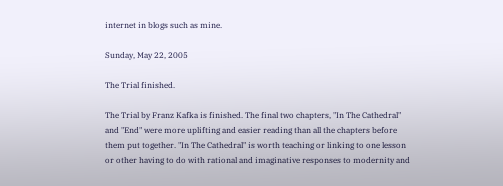internet in blogs such as mine.

Sunday, May 22, 2005

The Trial finished.

The Trial by Franz Kafka is finished. The final two chapters, "In The Cathedral" and "End" were more uplifting and easier reading than all the chapters before them put together. "In The Cathedral" is worth teaching or linking to one lesson or other having to do with rational and imaginative responses to modernity and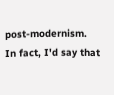post-modernism.
In fact, I'd say that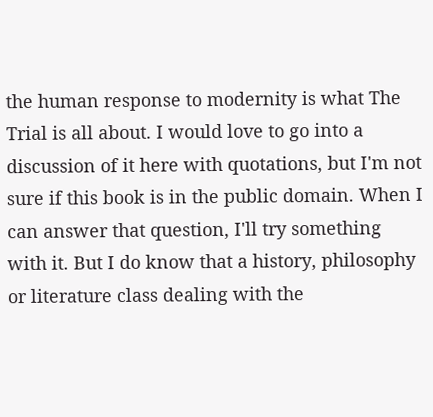the human response to modernity is what The Trial is all about. I would love to go into a discussion of it here with quotations, but I'm not sure if this book is in the public domain. When I can answer that question, I'll try something with it. But I do know that a history, philosophy or literature class dealing with the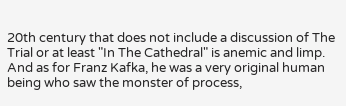20th century that does not include a discussion of The Trial or at least "In The Cathedral" is anemic and limp.
And as for Franz Kafka, he was a very original human being who saw the monster of process,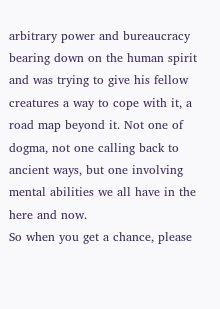arbitrary power and bureaucracy bearing down on the human spirit and was trying to give his fellow creatures a way to cope with it, a road map beyond it. Not one of dogma, not one calling back to ancient ways, but one involving mental abilities we all have in the here and now.
So when you get a chance, please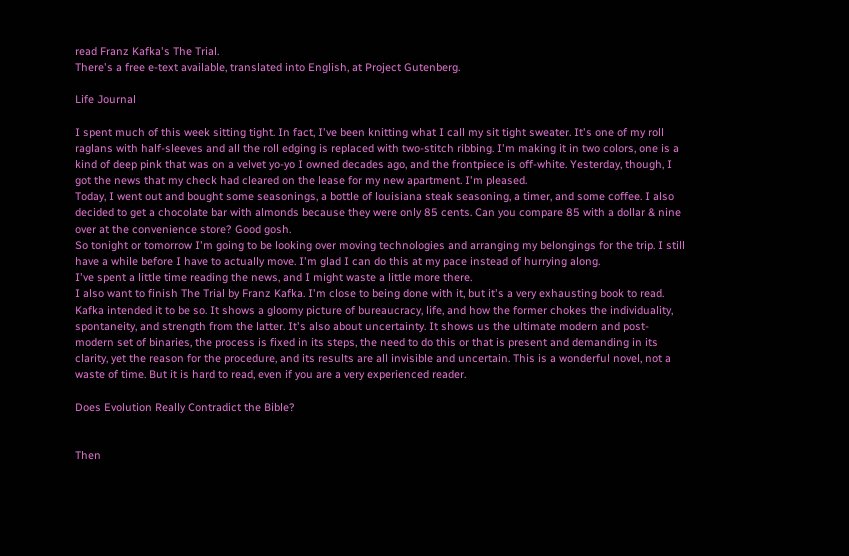read Franz Kafka's The Trial.
There's a free e-text available, translated into English, at Project Gutenberg.

Life Journal

I spent much of this week sitting tight. In fact, I've been knitting what I call my sit tight sweater. It's one of my roll raglans with half-sleeves and all the roll edging is replaced with two-stitch ribbing. I'm making it in two colors, one is a kind of deep pink that was on a velvet yo-yo I owned decades ago, and the frontpiece is off-white. Yesterday, though, I got the news that my check had cleared on the lease for my new apartment. I'm pleased.
Today, I went out and bought some seasonings, a bottle of louisiana steak seasoning, a timer, and some coffee. I also decided to get a chocolate bar with almonds because they were only 85 cents. Can you compare 85 with a dollar & nine over at the convenience store? Good gosh.
So tonight or tomorrow I'm going to be looking over moving technologies and arranging my belongings for the trip. I still have a while before I have to actually move. I'm glad I can do this at my pace instead of hurrying along.
I've spent a little time reading the news, and I might waste a little more there.
I also want to finish The Trial by Franz Kafka. I'm close to being done with it, but it's a very exhausting book to read. Kafka intended it to be so. It shows a gloomy picture of bureaucracy, life, and how the former chokes the individuality, spontaneity, and strength from the latter. It's also about uncertainty. It shows us the ultimate modern and post-modern set of binaries, the process is fixed in its steps, the need to do this or that is present and demanding in its clarity, yet the reason for the procedure, and its results are all invisible and uncertain. This is a wonderful novel, not a waste of time. But it is hard to read, even if you are a very experienced reader.

Does Evolution Really Contradict the Bible?


Then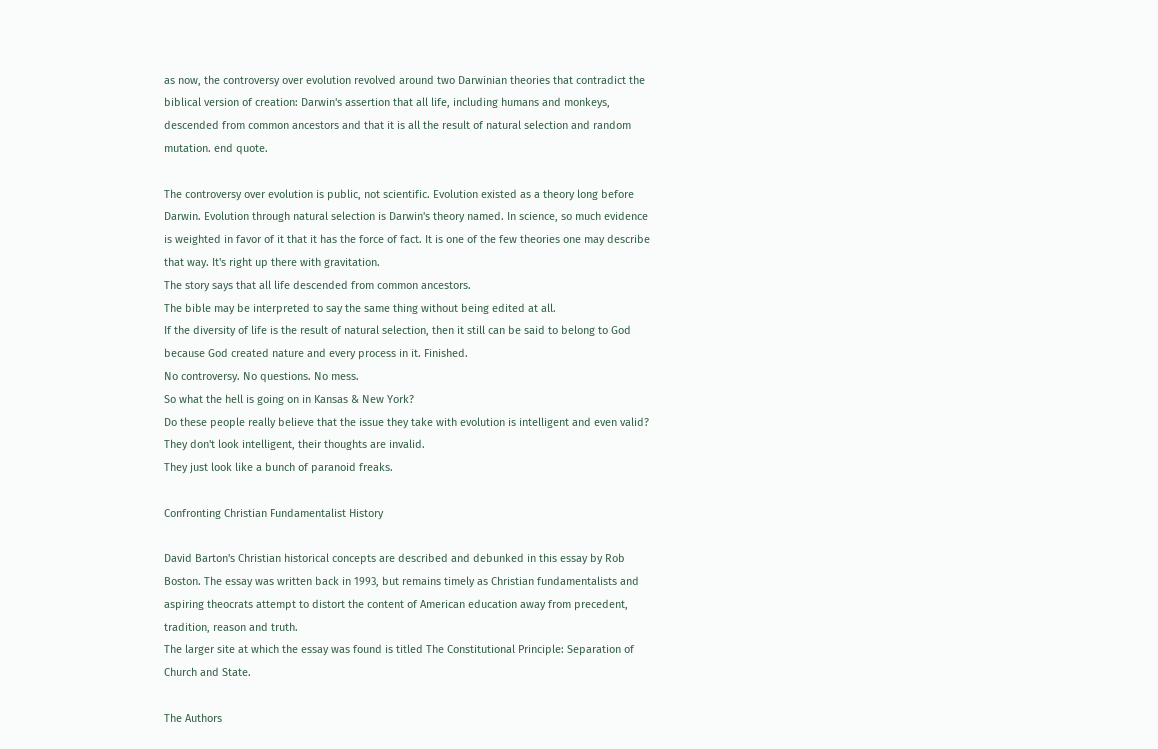as now, the controversy over evolution revolved around two Darwinian theories that contradict the biblical version of creation: Darwin's assertion that all life, including humans and monkeys, descended from common ancestors and that it is all the result of natural selection and random mutation. end quote.

The controversy over evolution is public, not scientific. Evolution existed as a theory long before Darwin. Evolution through natural selection is Darwin's theory named. In science, so much evidence is weighted in favor of it that it has the force of fact. It is one of the few theories one may describe that way. It's right up there with gravitation.
The story says that all life descended from common ancestors.
The bible may be interpreted to say the same thing without being edited at all.
If the diversity of life is the result of natural selection, then it still can be said to belong to God because God created nature and every process in it. Finished.
No controversy. No questions. No mess.
So what the hell is going on in Kansas & New York?
Do these people really believe that the issue they take with evolution is intelligent and even valid?
They don't look intelligent, their thoughts are invalid.
They just look like a bunch of paranoid freaks.

Confronting Christian Fundamentalist History

David Barton's Christian historical concepts are described and debunked in this essay by Rob Boston. The essay was written back in 1993, but remains timely as Christian fundamentalists and aspiring theocrats attempt to distort the content of American education away from precedent, tradition, reason and truth.
The larger site at which the essay was found is titled The Constitutional Principle: Separation of Church and State.

The Authors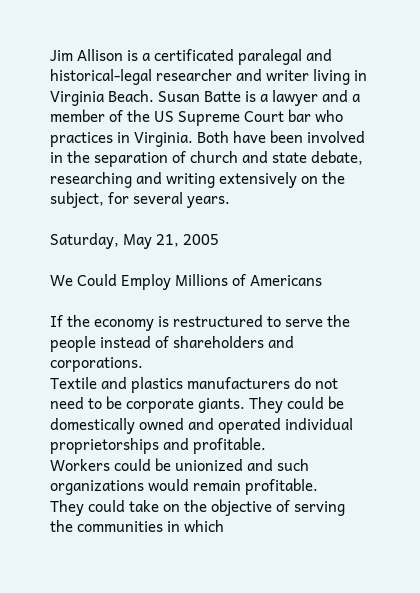Jim Allison is a certificated paralegal and historical-legal researcher and writer living in Virginia Beach. Susan Batte is a lawyer and a member of the US Supreme Court bar who practices in Virginia. Both have been involved in the separation of church and state debate, researching and writing extensively on the subject, for several years.

Saturday, May 21, 2005

We Could Employ Millions of Americans

If the economy is restructured to serve the people instead of shareholders and corporations.
Textile and plastics manufacturers do not need to be corporate giants. They could be domestically owned and operated individual proprietorships and profitable.
Workers could be unionized and such organizations would remain profitable.
They could take on the objective of serving the communities in which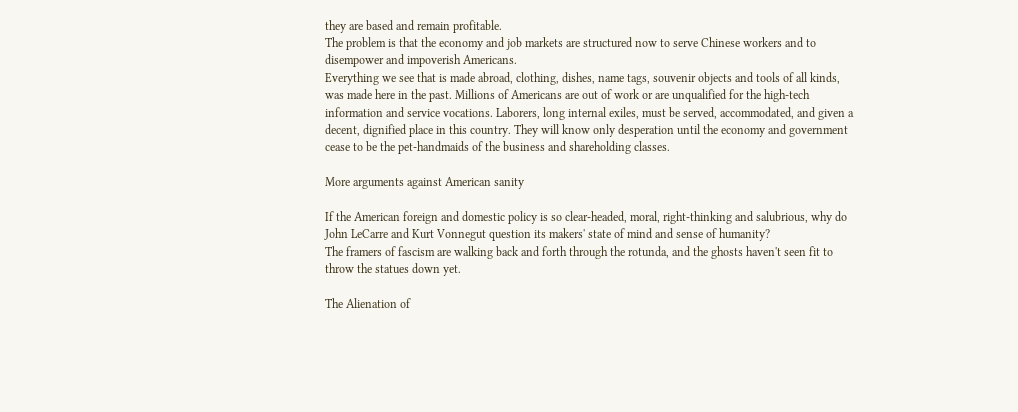they are based and remain profitable.
The problem is that the economy and job markets are structured now to serve Chinese workers and to disempower and impoverish Americans.
Everything we see that is made abroad, clothing, dishes, name tags, souvenir objects and tools of all kinds, was made here in the past. Millions of Americans are out of work or are unqualified for the high-tech information and service vocations. Laborers, long internal exiles, must be served, accommodated, and given a decent, dignified place in this country. They will know only desperation until the economy and government cease to be the pet-handmaids of the business and shareholding classes.

More arguments against American sanity

If the American foreign and domestic policy is so clear-headed, moral, right-thinking and salubrious, why do John LeCarre and Kurt Vonnegut question its makers' state of mind and sense of humanity?
The framers of fascism are walking back and forth through the rotunda, and the ghosts haven't seen fit to throw the statues down yet.

The Alienation of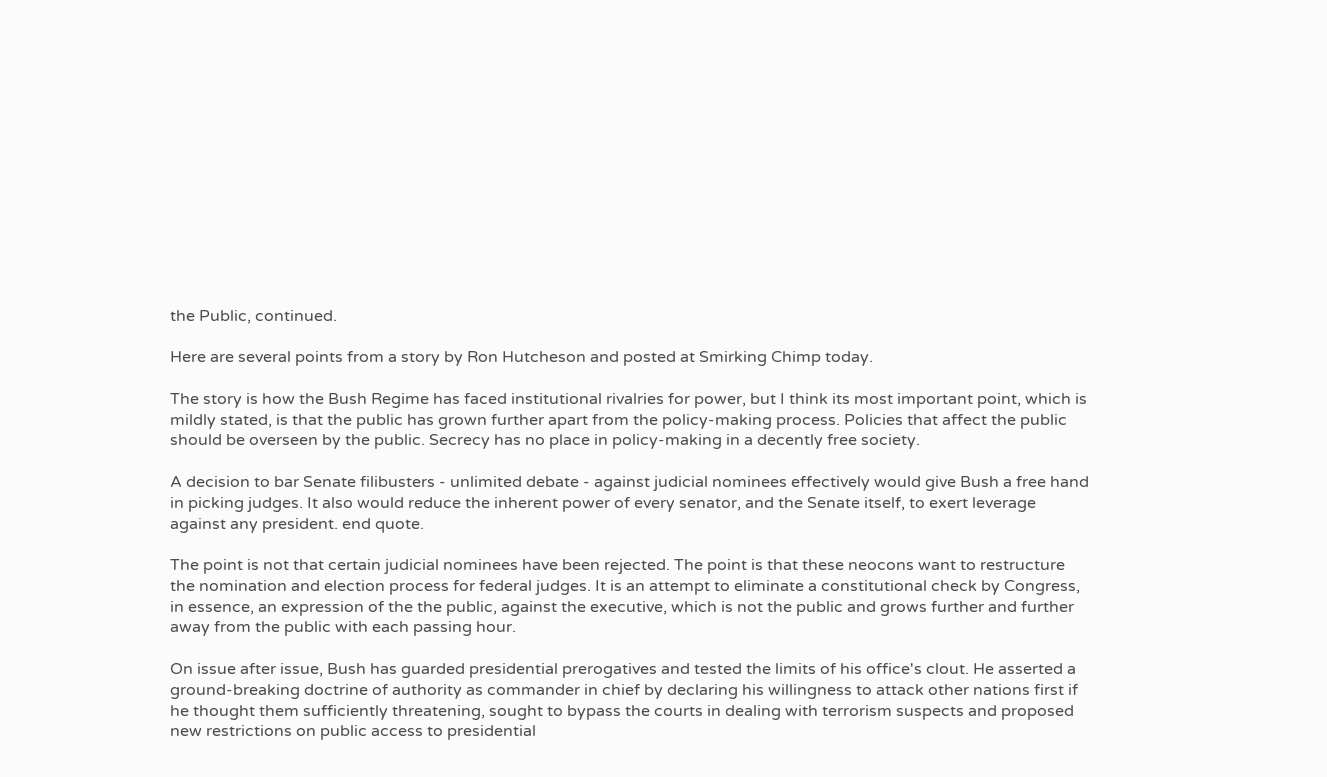the Public, continued.

Here are several points from a story by Ron Hutcheson and posted at Smirking Chimp today.

The story is how the Bush Regime has faced institutional rivalries for power, but I think its most important point, which is mildly stated, is that the public has grown further apart from the policy-making process. Policies that affect the public should be overseen by the public. Secrecy has no place in policy-making in a decently free society.

A decision to bar Senate filibusters - unlimited debate - against judicial nominees effectively would give Bush a free hand in picking judges. It also would reduce the inherent power of every senator, and the Senate itself, to exert leverage against any president. end quote.

The point is not that certain judicial nominees have been rejected. The point is that these neocons want to restructure the nomination and election process for federal judges. It is an attempt to eliminate a constitutional check by Congress, in essence, an expression of the the public, against the executive, which is not the public and grows further and further away from the public with each passing hour.

On issue after issue, Bush has guarded presidential prerogatives and tested the limits of his office's clout. He asserted a ground-breaking doctrine of authority as commander in chief by declaring his willingness to attack other nations first if he thought them sufficiently threatening, sought to bypass the courts in dealing with terrorism suspects and proposed new restrictions on public access to presidential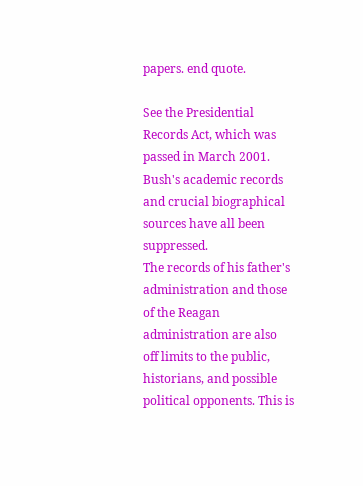papers. end quote.

See the Presidential Records Act, which was passed in March 2001.
Bush's academic records and crucial biographical sources have all been suppressed.
The records of his father's administration and those of the Reagan administration are also off limits to the public, historians, and possible political opponents. This is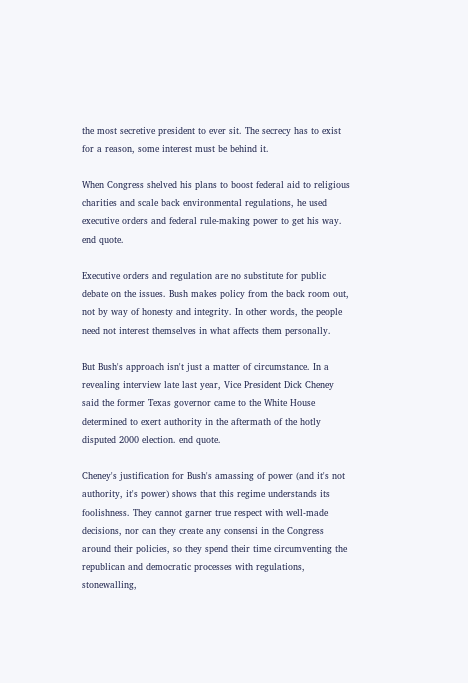the most secretive president to ever sit. The secrecy has to exist for a reason, some interest must be behind it.

When Congress shelved his plans to boost federal aid to religious charities and scale back environmental regulations, he used executive orders and federal rule-making power to get his way. end quote.

Executive orders and regulation are no substitute for public debate on the issues. Bush makes policy from the back room out, not by way of honesty and integrity. In other words, the people need not interest themselves in what affects them personally.

But Bush's approach isn't just a matter of circumstance. In a revealing interview late last year, Vice President Dick Cheney said the former Texas governor came to the White House determined to exert authority in the aftermath of the hotly disputed 2000 election. end quote.

Cheney's justification for Bush's amassing of power (and it's not authority, it's power) shows that this regime understands its foolishness. They cannot garner true respect with well-made decisions, nor can they create any consensi in the Congress around their policies, so they spend their time circumventing the republican and democratic processes with regulations, stonewalling,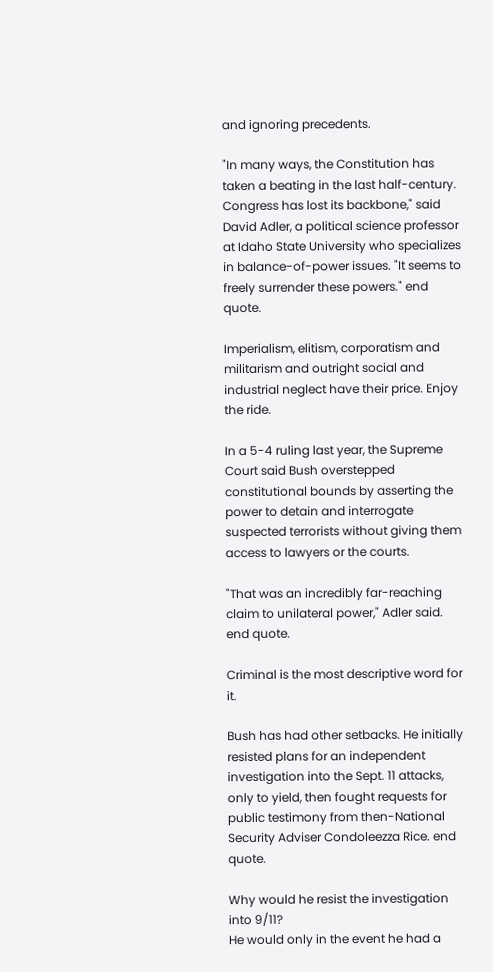and ignoring precedents.

"In many ways, the Constitution has taken a beating in the last half-century. Congress has lost its backbone," said David Adler, a political science professor at Idaho State University who specializes in balance-of-power issues. "It seems to freely surrender these powers." end quote.

Imperialism, elitism, corporatism and militarism and outright social and industrial neglect have their price. Enjoy the ride.

In a 5-4 ruling last year, the Supreme Court said Bush overstepped constitutional bounds by asserting the power to detain and interrogate suspected terrorists without giving them access to lawyers or the courts.

"That was an incredibly far-reaching claim to unilateral power," Adler said.
end quote.

Criminal is the most descriptive word for it.

Bush has had other setbacks. He initially resisted plans for an independent investigation into the Sept. 11 attacks, only to yield, then fought requests for public testimony from then-National Security Adviser Condoleezza Rice. end quote.

Why would he resist the investigation into 9/11?
He would only in the event he had a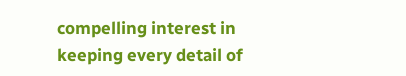compelling interest in keeping every detail of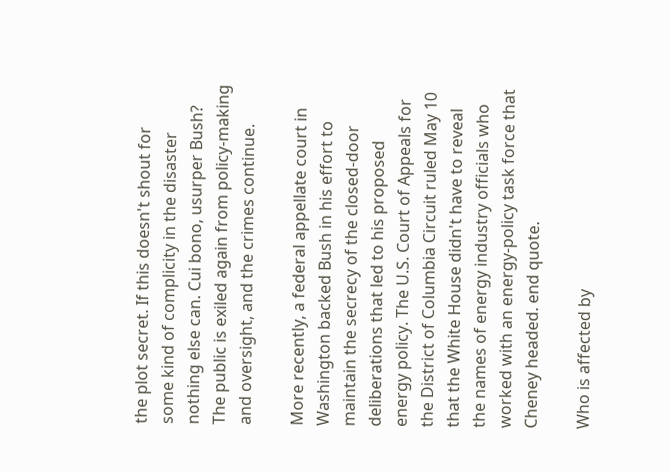the plot secret. If this doesn't shout for some kind of complicity in the disaster nothing else can. Cui bono, usurper Bush?
The public is exiled again from policy-making and oversight, and the crimes continue.

More recently, a federal appellate court in Washington backed Bush in his effort to maintain the secrecy of the closed-door deliberations that led to his proposed energy policy. The U.S. Court of Appeals for the District of Columbia Circuit ruled May 10 that the White House didn't have to reveal the names of energy industry officials who worked with an energy-policy task force that Cheney headed. end quote.

Who is affected by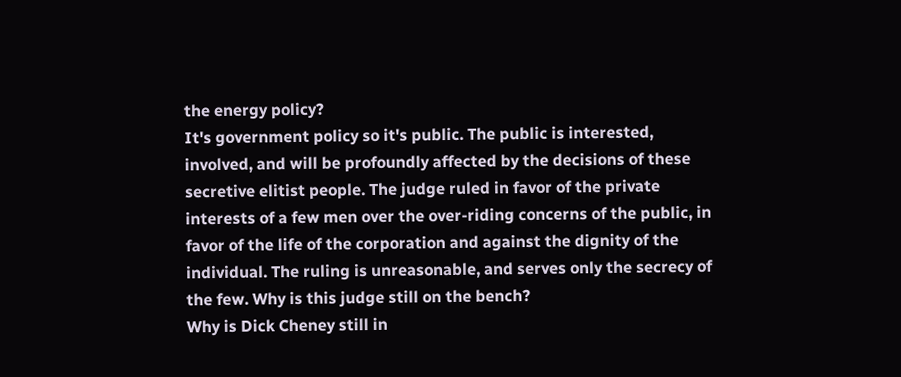the energy policy?
It's government policy so it's public. The public is interested, involved, and will be profoundly affected by the decisions of these secretive elitist people. The judge ruled in favor of the private interests of a few men over the over-riding concerns of the public, in favor of the life of the corporation and against the dignity of the individual. The ruling is unreasonable, and serves only the secrecy of the few. Why is this judge still on the bench?
Why is Dick Cheney still in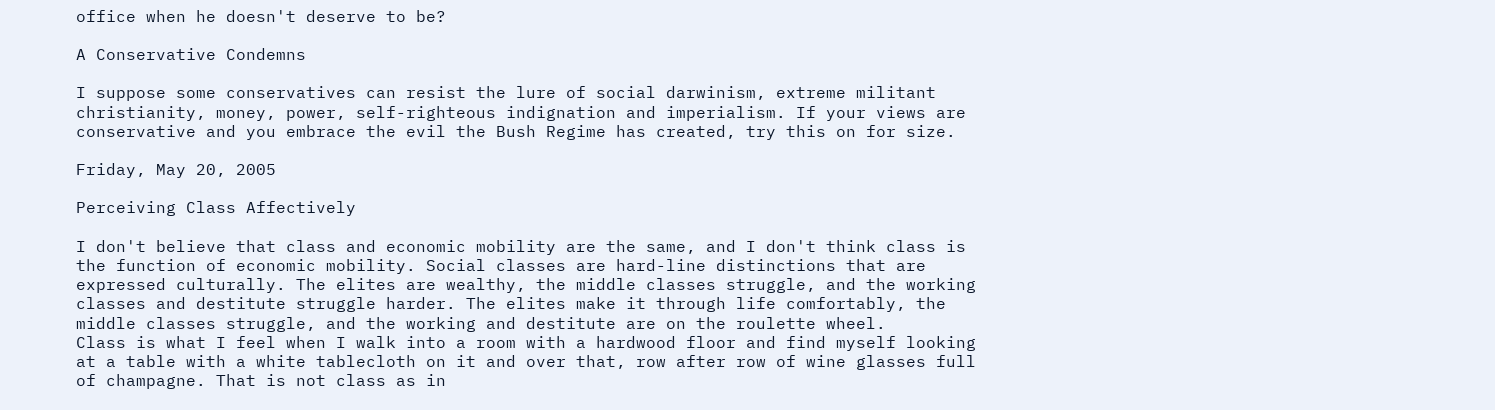office when he doesn't deserve to be?

A Conservative Condemns

I suppose some conservatives can resist the lure of social darwinism, extreme militant christianity, money, power, self-righteous indignation and imperialism. If your views are conservative and you embrace the evil the Bush Regime has created, try this on for size.

Friday, May 20, 2005

Perceiving Class Affectively

I don't believe that class and economic mobility are the same, and I don't think class is the function of economic mobility. Social classes are hard-line distinctions that are expressed culturally. The elites are wealthy, the middle classes struggle, and the working classes and destitute struggle harder. The elites make it through life comfortably, the middle classes struggle, and the working and destitute are on the roulette wheel.
Class is what I feel when I walk into a room with a hardwood floor and find myself looking at a table with a white tablecloth on it and over that, row after row of wine glasses full of champagne. That is not class as in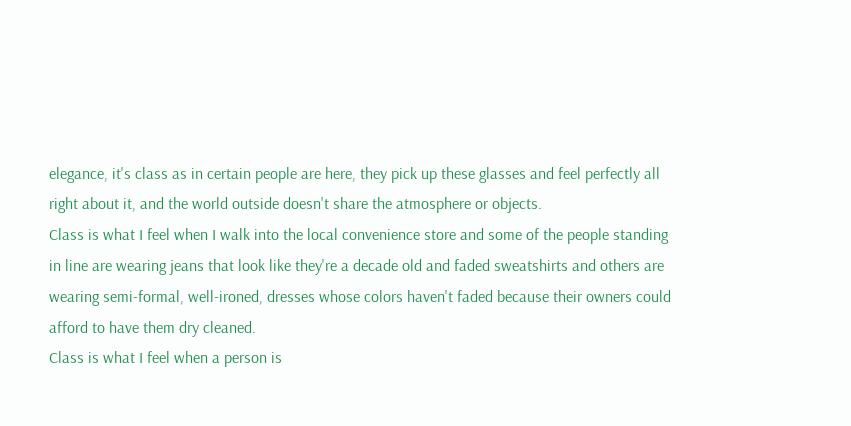elegance, it's class as in certain people are here, they pick up these glasses and feel perfectly all right about it, and the world outside doesn't share the atmosphere or objects.
Class is what I feel when I walk into the local convenience store and some of the people standing in line are wearing jeans that look like they're a decade old and faded sweatshirts and others are wearing semi-formal, well-ironed, dresses whose colors haven't faded because their owners could afford to have them dry cleaned.
Class is what I feel when a person is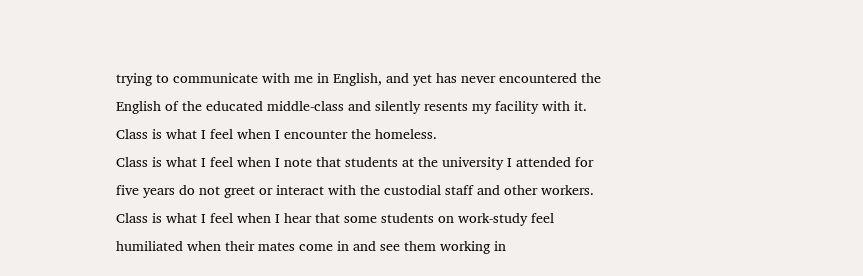trying to communicate with me in English, and yet has never encountered the English of the educated middle-class and silently resents my facility with it.
Class is what I feel when I encounter the homeless.
Class is what I feel when I note that students at the university I attended for five years do not greet or interact with the custodial staff and other workers.
Class is what I feel when I hear that some students on work-study feel humiliated when their mates come in and see them working in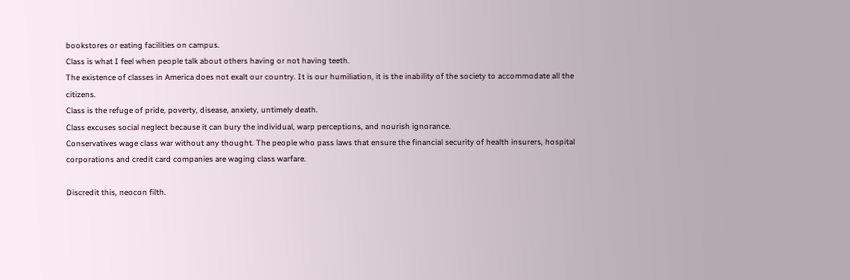bookstores or eating facilities on campus.
Class is what I feel when people talk about others having or not having teeth.
The existence of classes in America does not exalt our country. It is our humiliation, it is the inability of the society to accommodate all the citizens.
Class is the refuge of pride, poverty, disease, anxiety, untimely death.
Class excuses social neglect because it can bury the individual, warp perceptions, and nourish ignorance.
Conservatives wage class war without any thought. The people who pass laws that ensure the financial security of health insurers, hospital corporations and credit card companies are waging class warfare.

Discredit this, neocon filth.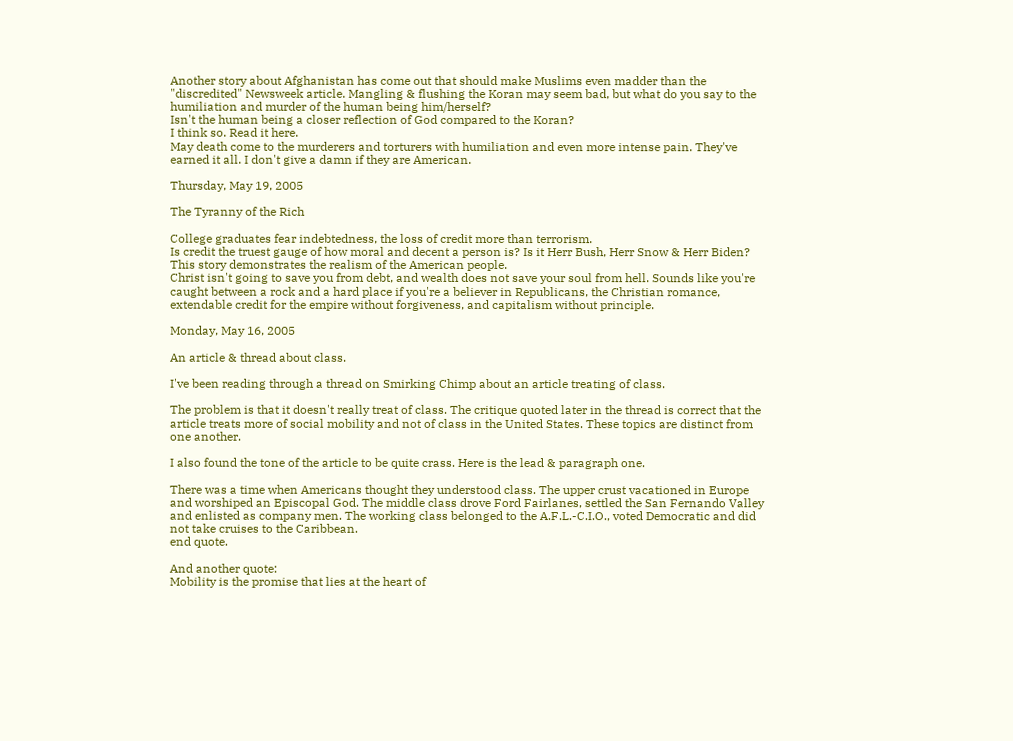Another story about Afghanistan has come out that should make Muslims even madder than the "discredited" Newsweek article. Mangling & flushing the Koran may seem bad, but what do you say to the humiliation and murder of the human being him/herself?
Isn't the human being a closer reflection of God compared to the Koran?
I think so. Read it here.
May death come to the murderers and torturers with humiliation and even more intense pain. They've earned it all. I don't give a damn if they are American.

Thursday, May 19, 2005

The Tyranny of the Rich

College graduates fear indebtedness, the loss of credit more than terrorism.
Is credit the truest gauge of how moral and decent a person is? Is it Herr Bush, Herr Snow & Herr Biden?
This story demonstrates the realism of the American people.
Christ isn't going to save you from debt, and wealth does not save your soul from hell. Sounds like you're caught between a rock and a hard place if you're a believer in Republicans, the Christian romance, extendable credit for the empire without forgiveness, and capitalism without principle.

Monday, May 16, 2005

An article & thread about class.

I've been reading through a thread on Smirking Chimp about an article treating of class.

The problem is that it doesn't really treat of class. The critique quoted later in the thread is correct that the article treats more of social mobility and not of class in the United States. These topics are distinct from one another.

I also found the tone of the article to be quite crass. Here is the lead & paragraph one.

There was a time when Americans thought they understood class. The upper crust vacationed in Europe and worshiped an Episcopal God. The middle class drove Ford Fairlanes, settled the San Fernando Valley and enlisted as company men. The working class belonged to the A.F.L.-C.I.O., voted Democratic and did not take cruises to the Caribbean.
end quote.

And another quote:
Mobility is the promise that lies at the heart of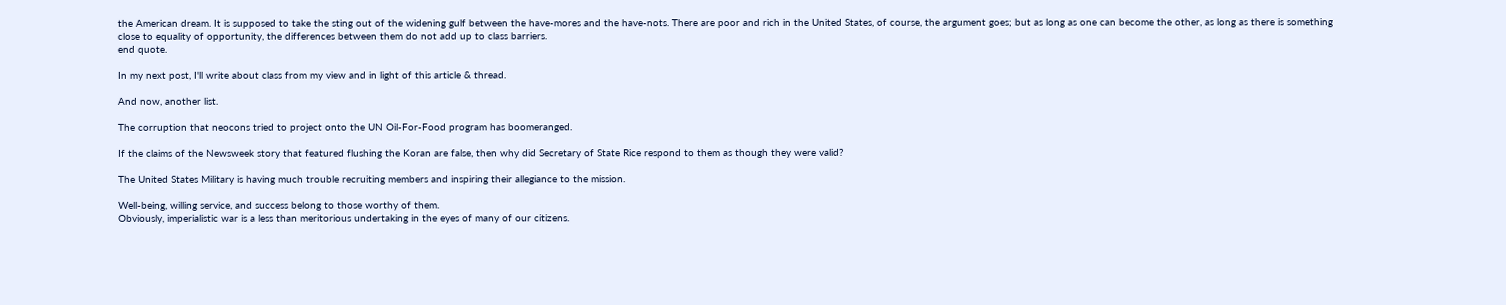the American dream. It is supposed to take the sting out of the widening gulf between the have-mores and the have-nots. There are poor and rich in the United States, of course, the argument goes; but as long as one can become the other, as long as there is something close to equality of opportunity, the differences between them do not add up to class barriers.
end quote.

In my next post, I'll write about class from my view and in light of this article & thread.

And now, another list.

The corruption that neocons tried to project onto the UN Oil-For-Food program has boomeranged.

If the claims of the Newsweek story that featured flushing the Koran are false, then why did Secretary of State Rice respond to them as though they were valid?

The United States Military is having much trouble recruiting members and inspiring their allegiance to the mission.

Well-being, willing service, and success belong to those worthy of them.
Obviously, imperialistic war is a less than meritorious undertaking in the eyes of many of our citizens.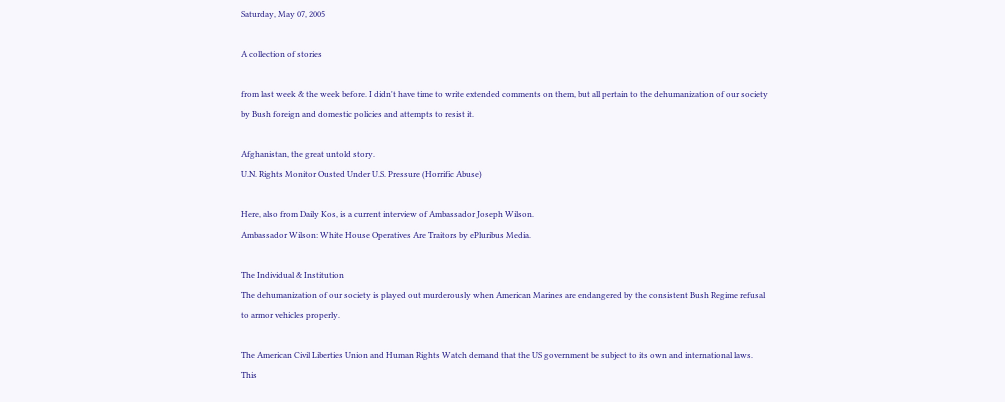Saturday, May 07, 2005

A collection of stories

from last week & the week before. I didn't have time to write extended comments on them, but all pertain to the dehumanization of our society by Bush foreign and domestic policies and attempts to resist it.

Afghanistan, the great untold story.
U.N. Rights Monitor Ousted Under U.S. Pressure (Horrific Abuse)

Here, also from Daily Kos, is a current interview of Ambassador Joseph Wilson.
Ambassador Wilson: White House Operatives Are Traitors by ePluribus Media.

The Individual & Institution
The dehumanization of our society is played out murderously when American Marines are endangered by the consistent Bush Regime refusal
to armor vehicles properly.

The American Civil Liberties Union and Human Rights Watch demand that the US government be subject to its own and international laws. This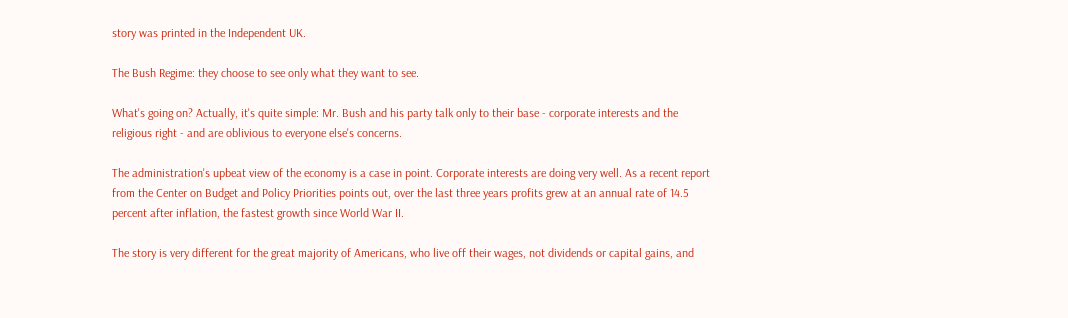story was printed in the Independent UK.

The Bush Regime: they choose to see only what they want to see.

What's going on? Actually, it's quite simple: Mr. Bush and his party talk only to their base - corporate interests and the religious right - and are oblivious to everyone else's concerns.

The administration's upbeat view of the economy is a case in point. Corporate interests are doing very well. As a recent report from the Center on Budget and Policy Priorities points out, over the last three years profits grew at an annual rate of 14.5 percent after inflation, the fastest growth since World War II.

The story is very different for the great majority of Americans, who live off their wages, not dividends or capital gains, and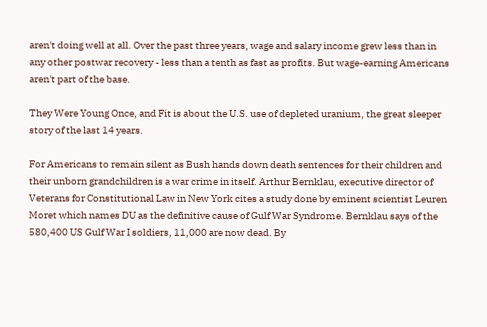aren't doing well at all. Over the past three years, wage and salary income grew less than in any other postwar recovery - less than a tenth as fast as profits. But wage-earning Americans aren't part of the base.

They Were Young Once, and Fit is about the U.S. use of depleted uranium, the great sleeper story of the last 14 years.

For Americans to remain silent as Bush hands down death sentences for their children and their unborn grandchildren is a war crime in itself. Arthur Bernklau, executive director of Veterans for Constitutional Law in New York cites a study done by eminent scientist Leuren Moret which names DU as the definitive cause of Gulf War Syndrome. Bernklau says of the 580,400 US Gulf War I soldiers, 11,000 are now dead. By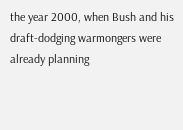the year 2000, when Bush and his draft-dodging warmongers were already planning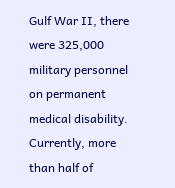Gulf War II, there were 325,000 military personnel on permanent medical disability. Currently, more than half of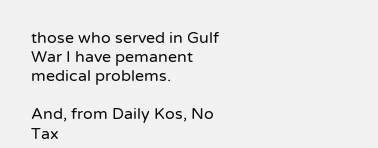those who served in Gulf War I have pemanent medical problems.

And, from Daily Kos, No Tax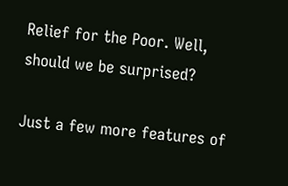Relief for the Poor. Well, should we be surprised?

Just a few more features of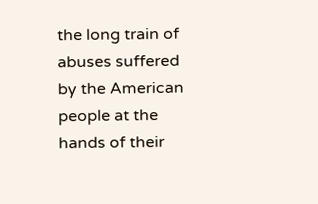the long train of abuses suffered by the American people at the hands of their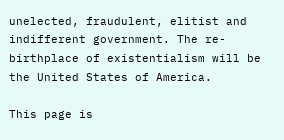unelected, fraudulent, elitist and indifferent government. The re-birthplace of existentialism will be the United States of America.

This page is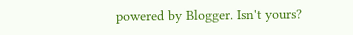powered by Blogger. Isn't yours?